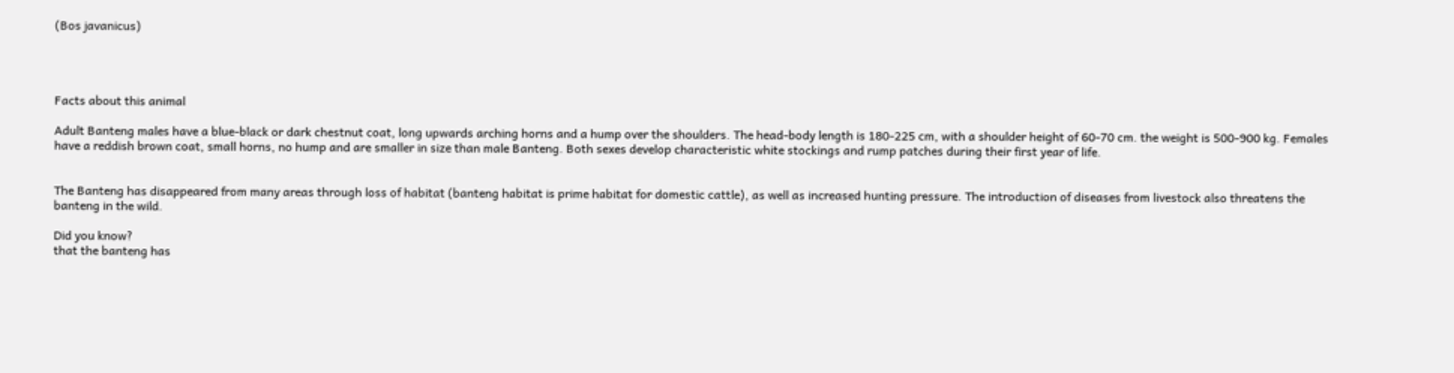(Bos javanicus)




Facts about this animal

Adult Banteng males have a blue-black or dark chestnut coat, long upwards arching horns and a hump over the shoulders. The head-body length is 180-225 cm, with a shoulder height of 60-70 cm. the weight is 500-900 kg. Females have a reddish brown coat, small horns, no hump and are smaller in size than male Banteng. Both sexes develop characteristic white stockings and rump patches during their first year of life.


The Banteng has disappeared from many areas through loss of habitat (banteng habitat is prime habitat for domestic cattle), as well as increased hunting pressure. The introduction of diseases from livestock also threatens the banteng in the wild.

Did you know?
that the banteng has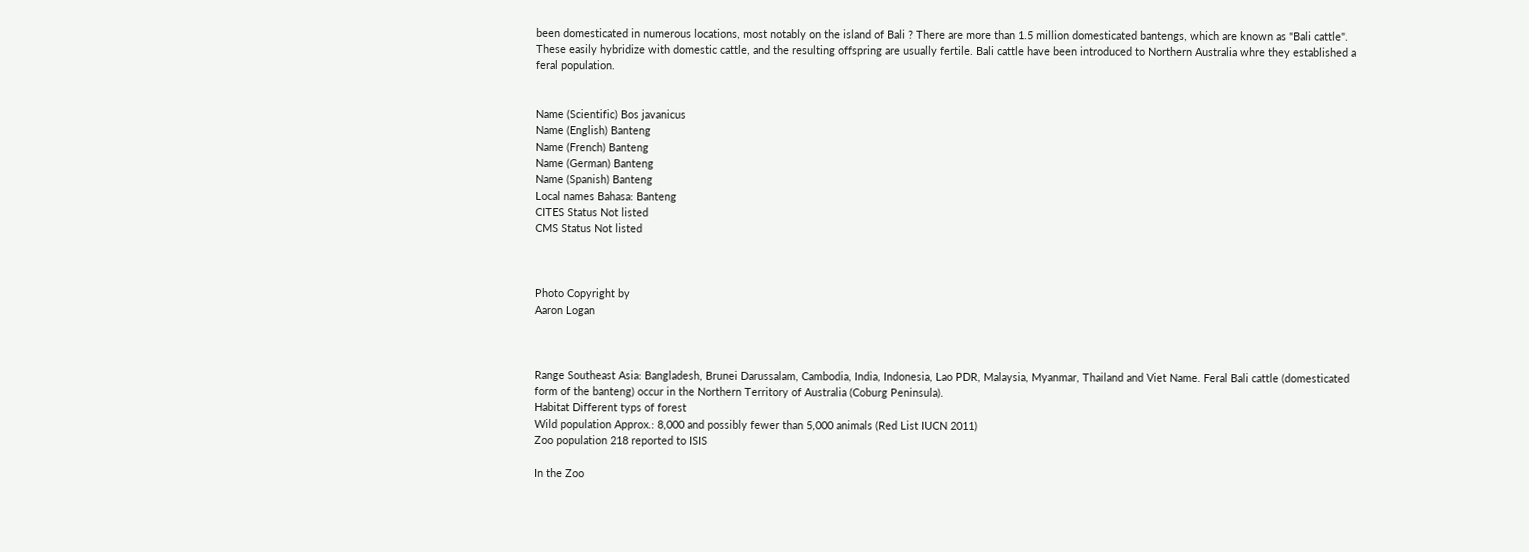been domesticated in numerous locations, most notably on the island of Bali ? There are more than 1.5 million domesticated bantengs, which are known as "Bali cattle". These easily hybridize with domestic cattle, and the resulting offspring are usually fertile. Bali cattle have been introduced to Northern Australia whre they established a feral population.


Name (Scientific) Bos javanicus
Name (English) Banteng
Name (French) Banteng
Name (German) Banteng
Name (Spanish) Banteng
Local names Bahasa: Banteng
CITES Status Not listed
CMS Status Not listed



Photo Copyright by
Aaron Logan



Range Southeast Asia: Bangladesh, Brunei Darussalam, Cambodia, India, Indonesia, Lao PDR, Malaysia, Myanmar, Thailand and Viet Name. Feral Bali cattle (domesticated form of the banteng) occur in the Northern Territory of Australia (Coburg Peninsula).
Habitat Different typs of forest
Wild population Approx.: 8,000 and possibly fewer than 5,000 animals (Red List IUCN 2011)
Zoo population 218 reported to ISIS

In the Zoo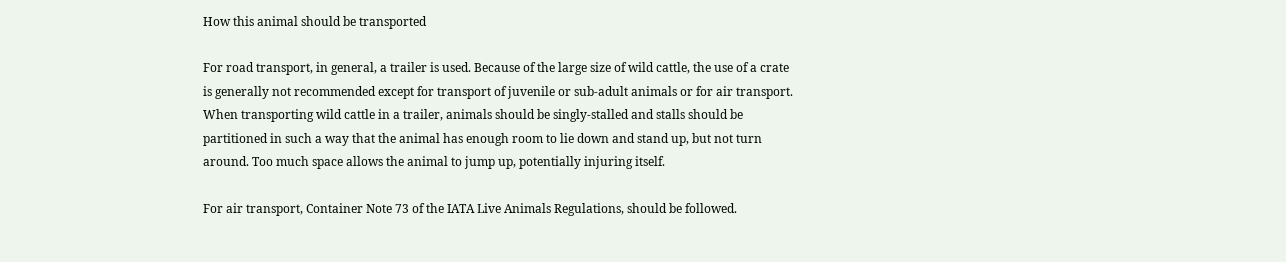How this animal should be transported

For road transport, in general, a trailer is used. Because of the large size of wild cattle, the use of a crate is generally not recommended except for transport of juvenile or sub-adult animals or for air transport. When transporting wild cattle in a trailer, animals should be singly-stalled and stalls should be partitioned in such a way that the animal has enough room to lie down and stand up, but not turn around. Too much space allows the animal to jump up, potentially injuring itself.

For air transport, Container Note 73 of the IATA Live Animals Regulations, should be followed.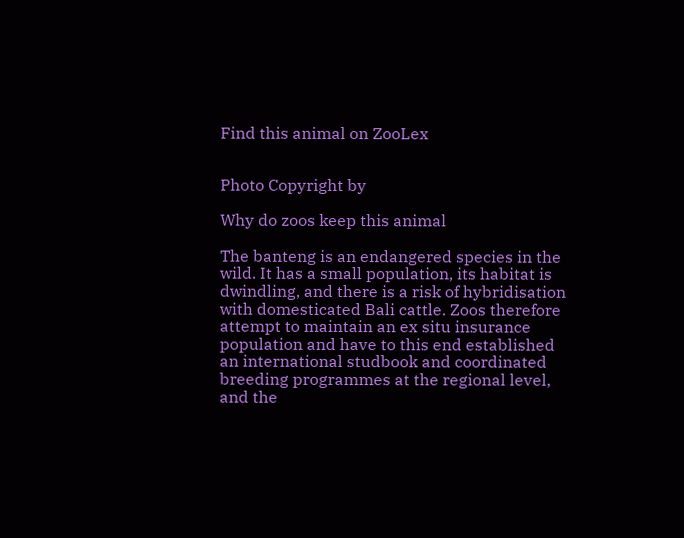Find this animal on ZooLex


Photo Copyright by

Why do zoos keep this animal

The banteng is an endangered species in the wild. It has a small population, its habitat is dwindling, and there is a risk of hybridisation with domesticated Bali cattle. Zoos therefore attempt to maintain an ex situ insurance population and have to this end established an international studbook and coordinated breeding programmes at the regional level, and the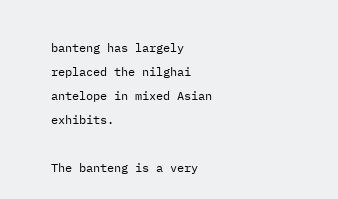banteng has largely replaced the nilghai antelope in mixed Asian exhibits.

The banteng is a very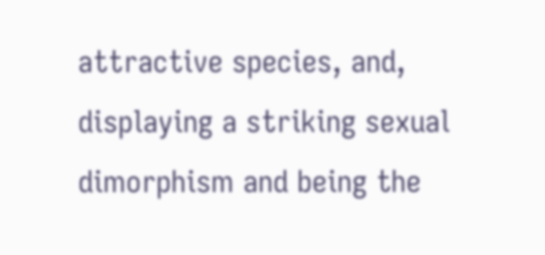attractive species, and, displaying a striking sexual dimorphism and being the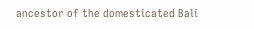ancestor of the domesticated Bali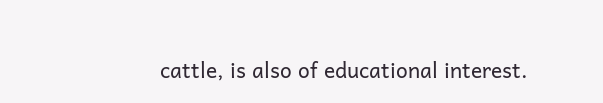cattle, is also of educational interest.